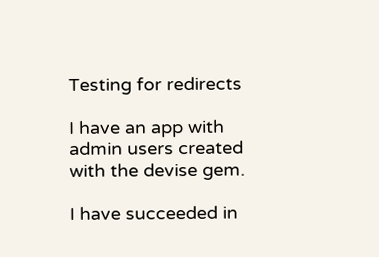Testing for redirects

I have an app with admin users created with the devise gem.

I have succeeded in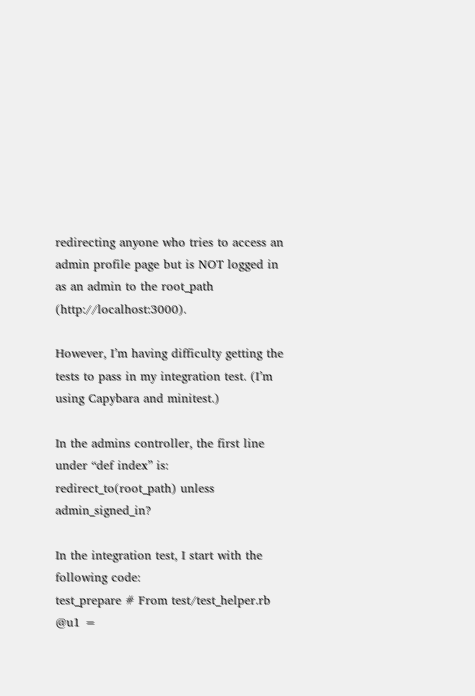redirecting anyone who tries to access an admin profile page but is NOT logged in as an admin to the root_path (http://localhost:3000).

However, I’m having difficulty getting the tests to pass in my integration test. (I’m using Capybara and minitest.)

In the admins controller, the first line under “def index” is:
redirect_to(root_path) unless admin_signed_in?

In the integration test, I start with the following code:
test_prepare # From test/test_helper.rb
@u1 =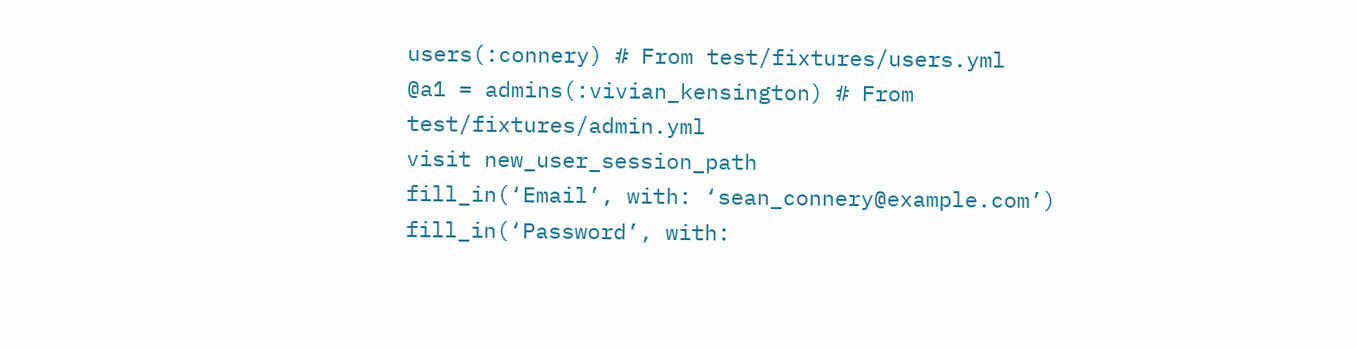users(:connery) # From test/fixtures/users.yml
@a1 = admins(:vivian_kensington) # From test/fixtures/admin.yml
visit new_user_session_path
fill_in(‘Email’, with: ‘sean_connery@example.com’)
fill_in(‘Password’, with: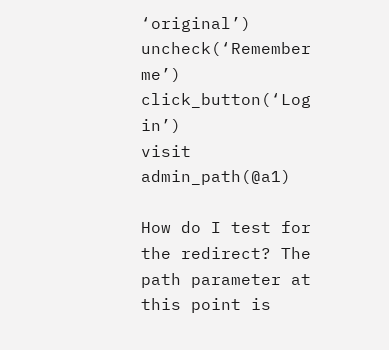‘original’)
uncheck(‘Remember me’)
click_button(‘Log in’)
visit admin_path(@a1)

How do I test for the redirect? The path parameter at this point is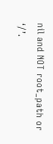nil and NOT root_path or ‘/’.